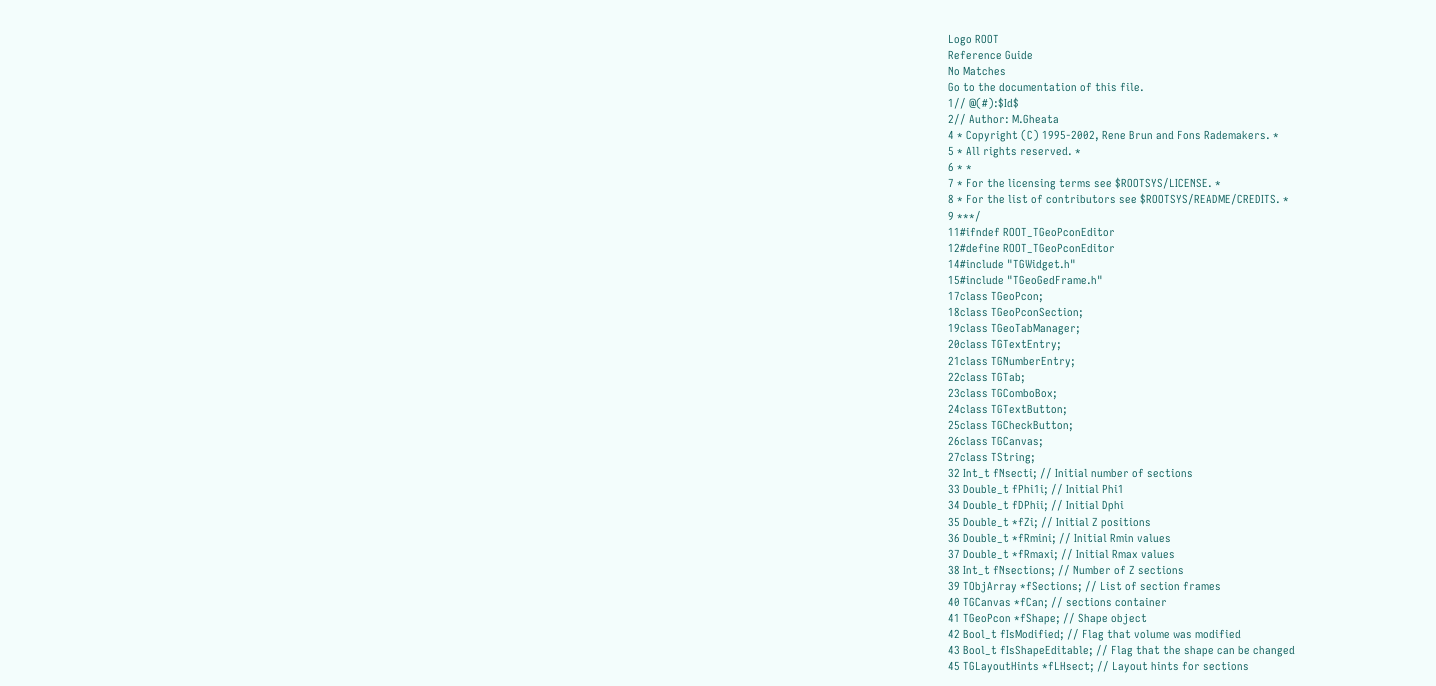Logo ROOT
Reference Guide
No Matches
Go to the documentation of this file.
1// @(#):$Id$
2// Author: M.Gheata
4 * Copyright (C) 1995-2002, Rene Brun and Fons Rademakers. *
5 * All rights reserved. *
6 * *
7 * For the licensing terms see $ROOTSYS/LICENSE. *
8 * For the list of contributors see $ROOTSYS/README/CREDITS. *
9 ***/
11#ifndef ROOT_TGeoPconEditor
12#define ROOT_TGeoPconEditor
14#include "TGWidget.h"
15#include "TGeoGedFrame.h"
17class TGeoPcon;
18class TGeoPconSection;
19class TGeoTabManager;
20class TGTextEntry;
21class TGNumberEntry;
22class TGTab;
23class TGComboBox;
24class TGTextButton;
25class TGCheckButton;
26class TGCanvas;
27class TString;
32 Int_t fNsecti; // Initial number of sections
33 Double_t fPhi1i; // Initial Phi1
34 Double_t fDPhii; // Initial Dphi
35 Double_t *fZi; // Initial Z positions
36 Double_t *fRmini; // Initial Rmin values
37 Double_t *fRmaxi; // Initial Rmax values
38 Int_t fNsections; // Number of Z sections
39 TObjArray *fSections; // List of section frames
40 TGCanvas *fCan; // sections container
41 TGeoPcon *fShape; // Shape object
42 Bool_t fIsModified; // Flag that volume was modified
43 Bool_t fIsShapeEditable; // Flag that the shape can be changed
45 TGLayoutHints *fLHsect; // Layout hints for sections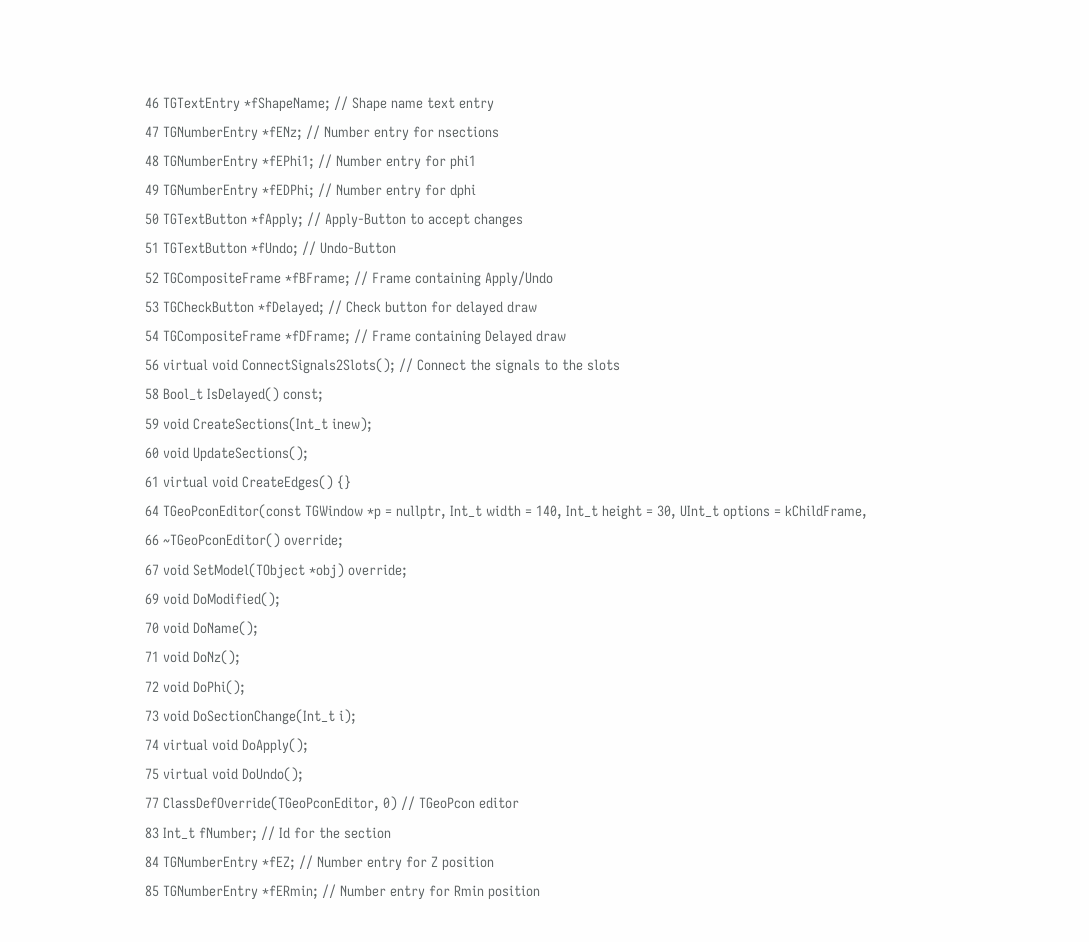46 TGTextEntry *fShapeName; // Shape name text entry
47 TGNumberEntry *fENz; // Number entry for nsections
48 TGNumberEntry *fEPhi1; // Number entry for phi1
49 TGNumberEntry *fEDPhi; // Number entry for dphi
50 TGTextButton *fApply; // Apply-Button to accept changes
51 TGTextButton *fUndo; // Undo-Button
52 TGCompositeFrame *fBFrame; // Frame containing Apply/Undo
53 TGCheckButton *fDelayed; // Check button for delayed draw
54 TGCompositeFrame *fDFrame; // Frame containing Delayed draw
56 virtual void ConnectSignals2Slots(); // Connect the signals to the slots
58 Bool_t IsDelayed() const;
59 void CreateSections(Int_t inew);
60 void UpdateSections();
61 virtual void CreateEdges() {}
64 TGeoPconEditor(const TGWindow *p = nullptr, Int_t width = 140, Int_t height = 30, UInt_t options = kChildFrame,
66 ~TGeoPconEditor() override;
67 void SetModel(TObject *obj) override;
69 void DoModified();
70 void DoName();
71 void DoNz();
72 void DoPhi();
73 void DoSectionChange(Int_t i);
74 virtual void DoApply();
75 virtual void DoUndo();
77 ClassDefOverride(TGeoPconEditor, 0) // TGeoPcon editor
83 Int_t fNumber; // Id for the section
84 TGNumberEntry *fEZ; // Number entry for Z position
85 TGNumberEntry *fERmin; // Number entry for Rmin position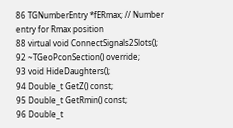86 TGNumberEntry *fERmax; // Number entry for Rmax position
88 virtual void ConnectSignals2Slots();
92 ~TGeoPconSection() override;
93 void HideDaughters();
94 Double_t GetZ() const;
95 Double_t GetRmin() const;
96 Double_t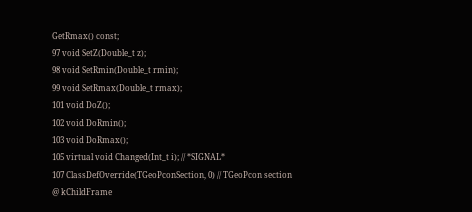GetRmax() const;
97 void SetZ(Double_t z);
98 void SetRmin(Double_t rmin);
99 void SetRmax(Double_t rmax);
101 void DoZ();
102 void DoRmin();
103 void DoRmax();
105 virtual void Changed(Int_t i); // *SIGNAL*
107 ClassDefOverride(TGeoPconSection, 0) // TGeoPcon section
@ kChildFrame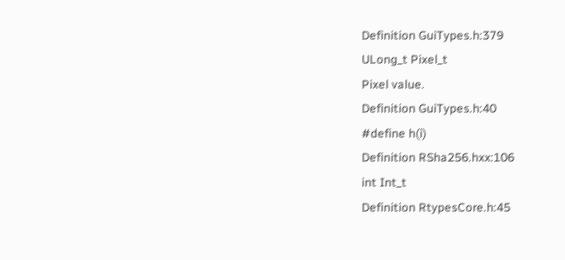Definition GuiTypes.h:379
ULong_t Pixel_t
Pixel value.
Definition GuiTypes.h:40
#define h(i)
Definition RSha256.hxx:106
int Int_t
Definition RtypesCore.h:45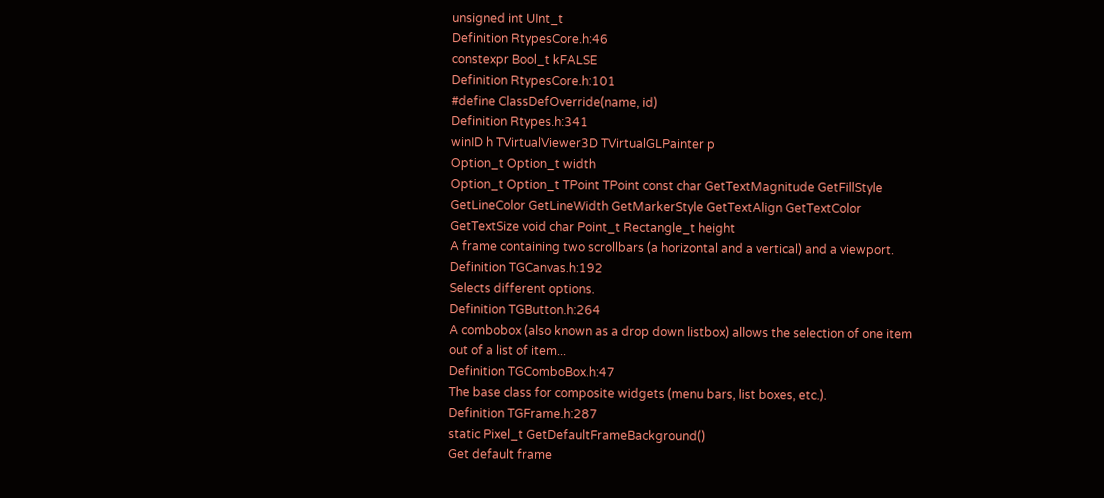unsigned int UInt_t
Definition RtypesCore.h:46
constexpr Bool_t kFALSE
Definition RtypesCore.h:101
#define ClassDefOverride(name, id)
Definition Rtypes.h:341
winID h TVirtualViewer3D TVirtualGLPainter p
Option_t Option_t width
Option_t Option_t TPoint TPoint const char GetTextMagnitude GetFillStyle GetLineColor GetLineWidth GetMarkerStyle GetTextAlign GetTextColor GetTextSize void char Point_t Rectangle_t height
A frame containing two scrollbars (a horizontal and a vertical) and a viewport.
Definition TGCanvas.h:192
Selects different options.
Definition TGButton.h:264
A combobox (also known as a drop down listbox) allows the selection of one item out of a list of item...
Definition TGComboBox.h:47
The base class for composite widgets (menu bars, list boxes, etc.).
Definition TGFrame.h:287
static Pixel_t GetDefaultFrameBackground()
Get default frame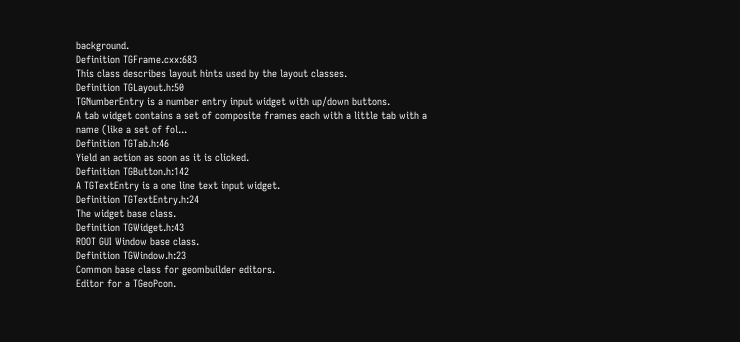background.
Definition TGFrame.cxx:683
This class describes layout hints used by the layout classes.
Definition TGLayout.h:50
TGNumberEntry is a number entry input widget with up/down buttons.
A tab widget contains a set of composite frames each with a little tab with a name (like a set of fol...
Definition TGTab.h:46
Yield an action as soon as it is clicked.
Definition TGButton.h:142
A TGTextEntry is a one line text input widget.
Definition TGTextEntry.h:24
The widget base class.
Definition TGWidget.h:43
ROOT GUI Window base class.
Definition TGWindow.h:23
Common base class for geombuilder editors.
Editor for a TGeoPcon.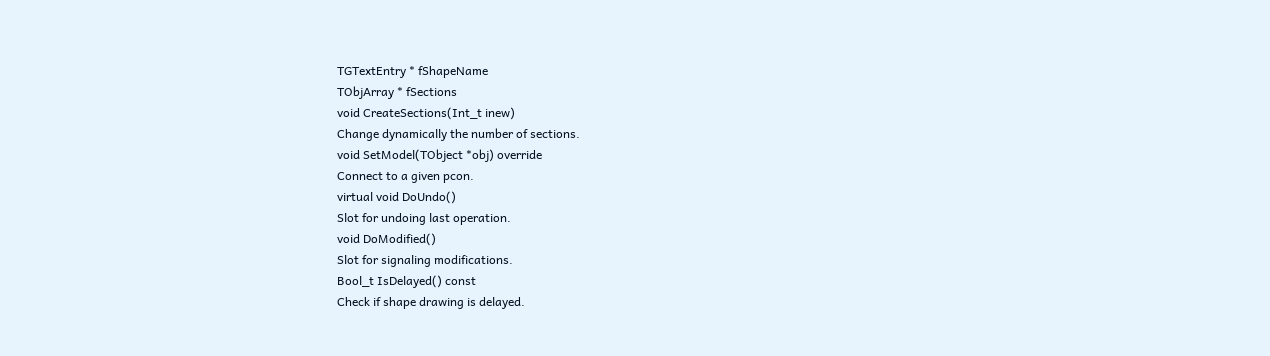TGTextEntry * fShapeName
TObjArray * fSections
void CreateSections(Int_t inew)
Change dynamically the number of sections.
void SetModel(TObject *obj) override
Connect to a given pcon.
virtual void DoUndo()
Slot for undoing last operation.
void DoModified()
Slot for signaling modifications.
Bool_t IsDelayed() const
Check if shape drawing is delayed.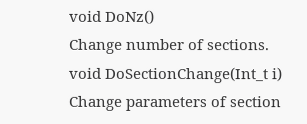void DoNz()
Change number of sections.
void DoSectionChange(Int_t i)
Change parameters of section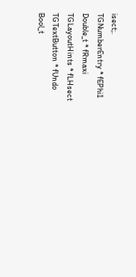isect;.
TGNumberEntry * fEPhi1
Double_t * fRmaxi
TGLayoutHints * fLHsect
TGTextButton * fUndo
Bool_t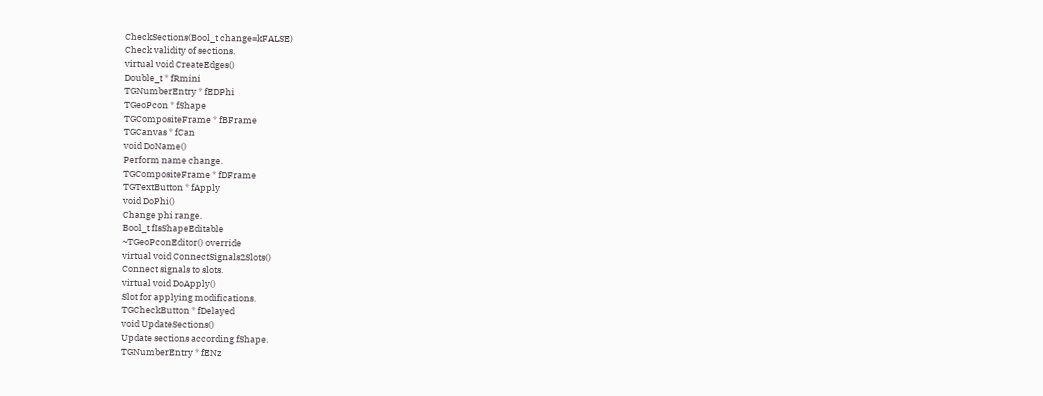CheckSections(Bool_t change=kFALSE)
Check validity of sections.
virtual void CreateEdges()
Double_t * fRmini
TGNumberEntry * fEDPhi
TGeoPcon * fShape
TGCompositeFrame * fBFrame
TGCanvas * fCan
void DoName()
Perform name change.
TGCompositeFrame * fDFrame
TGTextButton * fApply
void DoPhi()
Change phi range.
Bool_t fIsShapeEditable
~TGeoPconEditor() override
virtual void ConnectSignals2Slots()
Connect signals to slots.
virtual void DoApply()
Slot for applying modifications.
TGCheckButton * fDelayed
void UpdateSections()
Update sections according fShape.
TGNumberEntry * fENz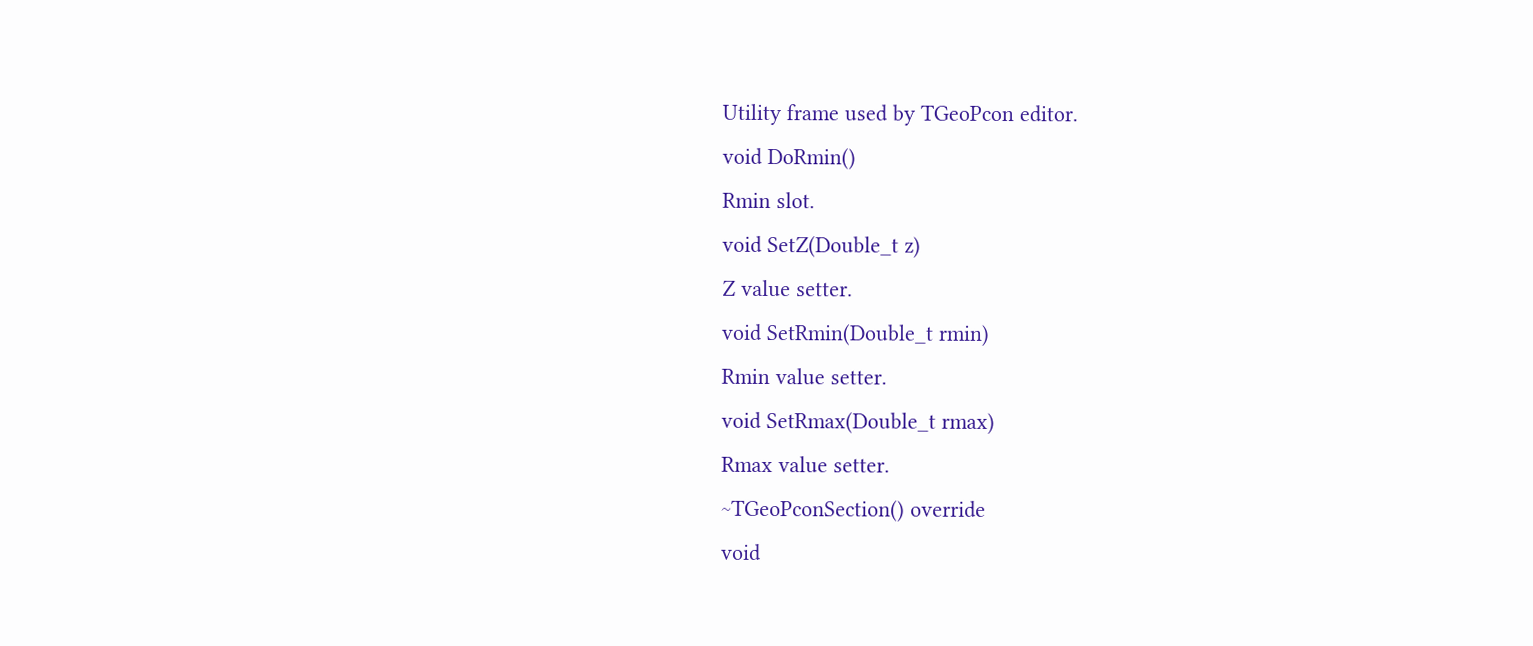Utility frame used by TGeoPcon editor.
void DoRmin()
Rmin slot.
void SetZ(Double_t z)
Z value setter.
void SetRmin(Double_t rmin)
Rmin value setter.
void SetRmax(Double_t rmax)
Rmax value setter.
~TGeoPconSection() override
void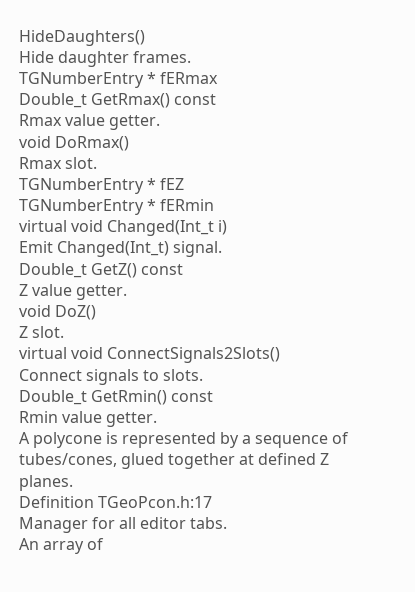HideDaughters()
Hide daughter frames.
TGNumberEntry * fERmax
Double_t GetRmax() const
Rmax value getter.
void DoRmax()
Rmax slot.
TGNumberEntry * fEZ
TGNumberEntry * fERmin
virtual void Changed(Int_t i)
Emit Changed(Int_t) signal.
Double_t GetZ() const
Z value getter.
void DoZ()
Z slot.
virtual void ConnectSignals2Slots()
Connect signals to slots.
Double_t GetRmin() const
Rmin value getter.
A polycone is represented by a sequence of tubes/cones, glued together at defined Z planes.
Definition TGeoPcon.h:17
Manager for all editor tabs.
An array of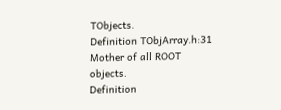TObjects.
Definition TObjArray.h:31
Mother of all ROOT objects.
Definition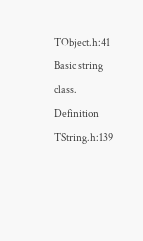TObject.h:41
Basic string class.
Definition TString.h:139